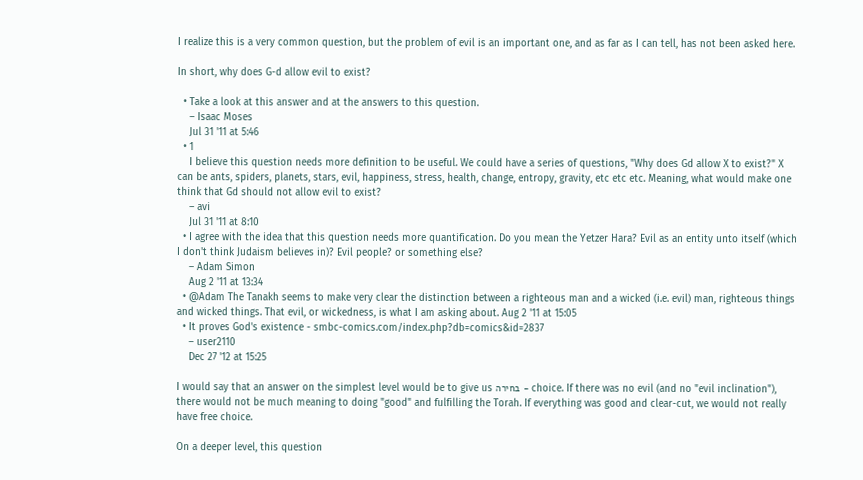I realize this is a very common question, but the problem of evil is an important one, and as far as I can tell, has not been asked here.

In short, why does G-d allow evil to exist?

  • Take a look at this answer and at the answers to this question.
    – Isaac Moses
    Jul 31 '11 at 5:46
  • 1
    I believe this question needs more definition to be useful. We could have a series of questions, "Why does Gd allow X to exist?" X can be ants, spiders, planets, stars, evil, happiness, stress, health, change, entropy, gravity, etc etc etc. Meaning, what would make one think that Gd should not allow evil to exist?
    – avi
    Jul 31 '11 at 8:10
  • I agree with the idea that this question needs more quantification. Do you mean the Yetzer Hara? Evil as an entity unto itself (which I don't think Judaism believes in)? Evil people? or something else?
    – Adam Simon
    Aug 2 '11 at 13:34
  • @Adam The Tanakh seems to make very clear the distinction between a righteous man and a wicked (i.e. evil) man, righteous things and wicked things. That evil, or wickedness, is what I am asking about. Aug 2 '11 at 15:05
  • It proves God's existence - smbc-comics.com/index.php?db=comics&id=2837
    – user2110
    Dec 27 '12 at 15:25

I would say that an answer on the simplest level would be to give us בחירה - choice. If there was no evil (and no "evil inclination"), there would not be much meaning to doing "good" and fulfilling the Torah. If everything was good and clear-cut, we would not really have free choice.

On a deeper level, this question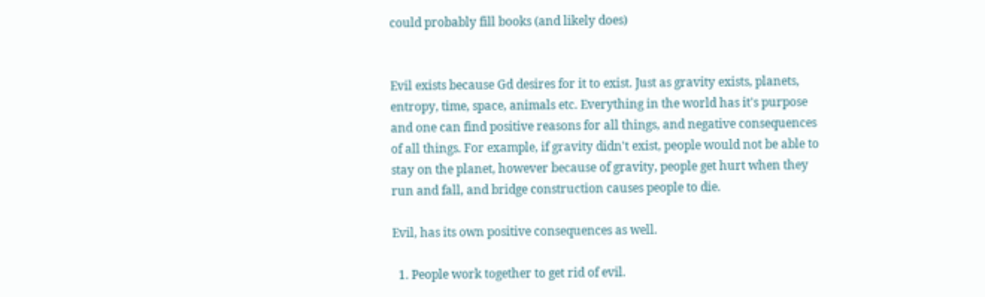could probably fill books (and likely does)


Evil exists because Gd desires for it to exist. Just as gravity exists, planets, entropy, time, space, animals etc. Everything in the world has it's purpose and one can find positive reasons for all things, and negative consequences of all things. For example, if gravity didn't exist, people would not be able to stay on the planet, however because of gravity, people get hurt when they run and fall, and bridge construction causes people to die.

Evil, has its own positive consequences as well.

  1. People work together to get rid of evil.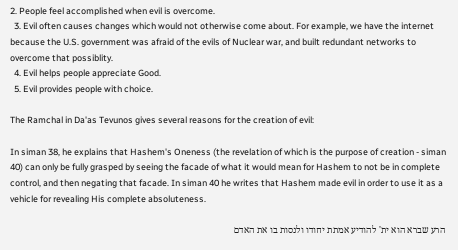2. People feel accomplished when evil is overcome.
  3. Evil often causes changes which would not otherwise come about. For example, we have the internet because the U.S. government was afraid of the evils of Nuclear war, and built redundant networks to overcome that possiblity.
  4. Evil helps people appreciate Good.
  5. Evil provides people with choice.

The Ramchal in Da'as Tevunos gives several reasons for the creation of evil:

In siman 38, he explains that Hashem's Oneness (the revelation of which is the purpose of creation - siman 40) can only be fully grasped by seeing the facade of what it would mean for Hashem to not be in complete control, and then negating that facade. In siman 40 he writes that Hashem made evil in order to use it as a vehicle for revealing His complete absoluteness.

הרע שברא הוא ית' להודיע אמתת יחודו ולנסות בו את האדם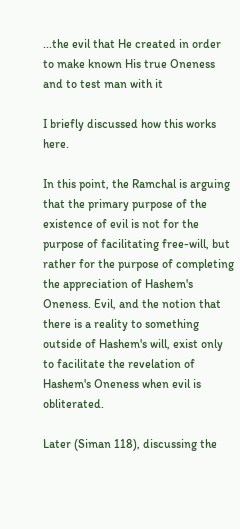...the evil that He created in order to make known His true Oneness and to test man with it

I briefly discussed how this works here.

In this point, the Ramchal is arguing that the primary purpose of the existence of evil is not for the purpose of facilitating free-will, but rather for the purpose of completing the appreciation of Hashem's Oneness. Evil, and the notion that there is a reality to something outside of Hashem's will, exist only to facilitate the revelation of Hashem's Oneness when evil is obliterated.

Later (Siman 118), discussing the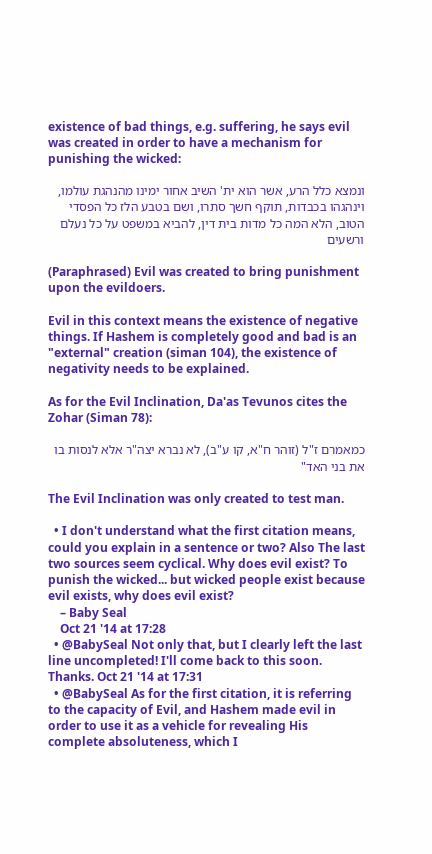existence of bad things, e.g. suffering, he says evil was created in order to have a mechanism for punishing the wicked:

ונמצא כלל הרע, אשר הוא ית' השיב אחור ימינו מהנהגת עולמו, וינהגהו בכבדות, תוקף חשך סתרו, ושם בטבע הלז כל הפסדי הטוב, הלא המה כל מדות בית דין, להביא במשפט על כל נעלם ורשעים

(Paraphrased) Evil was created to bring punishment upon the evildoers.

Evil in this context means the existence of negative things. If Hashem is completely good and bad is an "external" creation (siman 104), the existence of negativity needs to be explained.

As for the Evil Inclination, Da'as Tevunos cites the Zohar (Siman 78):

כמאמרם ז"ל (זוהר ח"א, קו ע"ב), לא נברא יצה"ר אלא לנסות בו את בני האד"

The Evil Inclination was only created to test man.

  • I don't understand what the first citation means, could you explain in a sentence or two? Also The last two sources seem cyclical. Why does evil exist? To punish the wicked... but wicked people exist because evil exists, why does evil exist?
    – Baby Seal
    Oct 21 '14 at 17:28
  • @BabySeal Not only that, but I clearly left the last line uncompleted! I'll come back to this soon. Thanks. Oct 21 '14 at 17:31
  • @BabySeal As for the first citation, it is referring to the capacity of Evil, and Hashem made evil in order to use it as a vehicle for revealing His complete absoluteness, which I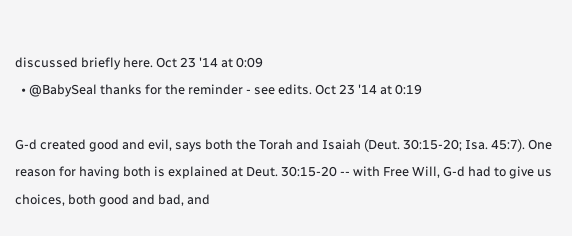discussed briefly here. Oct 23 '14 at 0:09
  • @BabySeal thanks for the reminder - see edits. Oct 23 '14 at 0:19

G-d created good and evil, says both the Torah and Isaiah (Deut. 30:15-20; Isa. 45:7). One reason for having both is explained at Deut. 30:15-20 -- with Free Will, G-d had to give us choices, both good and bad, and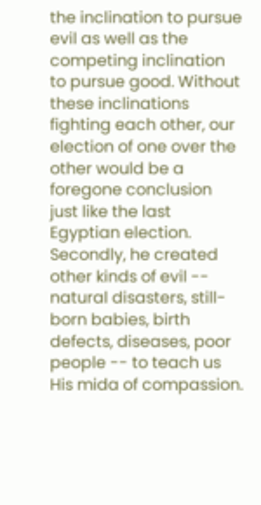the inclination to pursue evil as well as the competing inclination to pursue good. Without these inclinations fighting each other, our election of one over the other would be a foregone conclusion just like the last Egyptian election. Secondly, he created other kinds of evil -- natural disasters, still-born babies, birth defects, diseases, poor people -- to teach us His mida of compassion.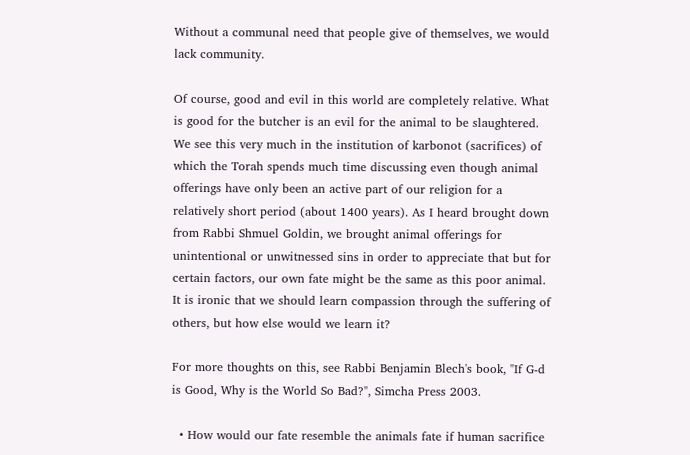Without a communal need that people give of themselves, we would lack community.

Of course, good and evil in this world are completely relative. What is good for the butcher is an evil for the animal to be slaughtered. We see this very much in the institution of karbonot (sacrifices) of which the Torah spends much time discussing even though animal offerings have only been an active part of our religion for a relatively short period (about 1400 years). As I heard brought down from Rabbi Shmuel Goldin, we brought animal offerings for unintentional or unwitnessed sins in order to appreciate that but for certain factors, our own fate might be the same as this poor animal. It is ironic that we should learn compassion through the suffering of others, but how else would we learn it?

For more thoughts on this, see Rabbi Benjamin Blech's book, "If G-d is Good, Why is the World So Bad?", Simcha Press 2003.

  • How would our fate resemble the animals fate if human sacrifice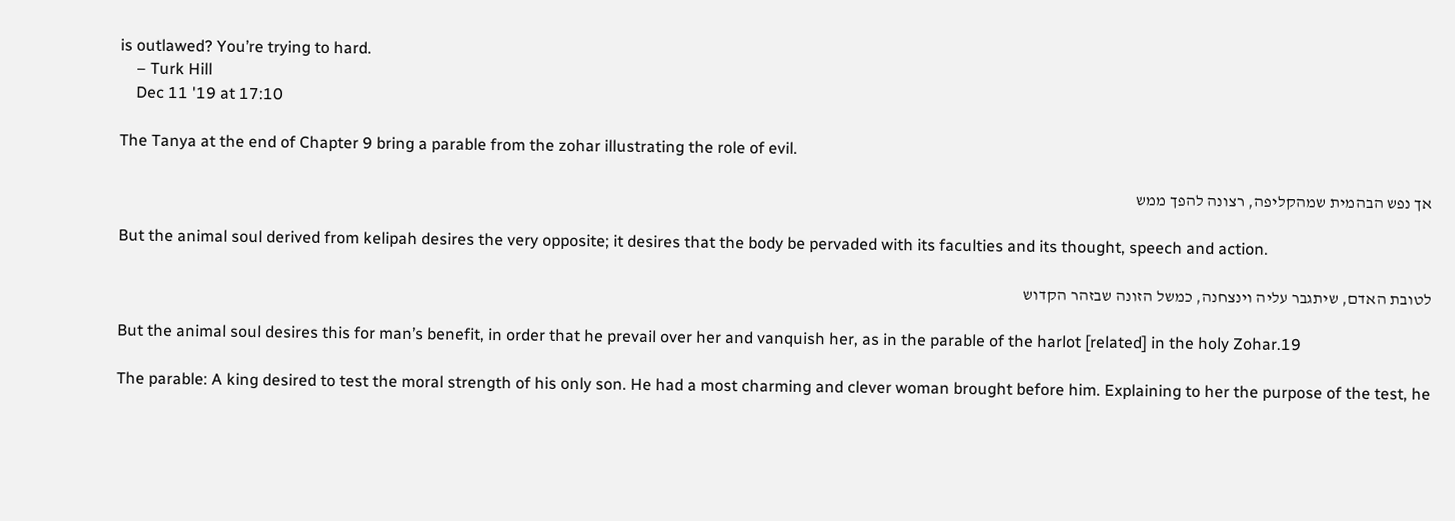is outlawed? You’re trying to hard.
    – Turk Hill
    Dec 11 '19 at 17:10

The Tanya at the end of Chapter 9 bring a parable from the zohar illustrating the role of evil.

אך נפש הבהמית שמהקליפה, רצונה להפך ממש

But the animal soul derived from kelipah desires the very opposite; it desires that the body be pervaded with its faculties and its thought, speech and action.

לטובת האדם, שיתגבר עליה וינצחנה, כמשל הזונה שבזהר הקדוש

But the animal soul desires this for man’s benefit, in order that he prevail over her and vanquish her, as in the parable of the harlot [related] in the holy Zohar.19

The parable: A king desired to test the moral strength of his only son. He had a most charming and clever woman brought before him. Explaining to her the purpose of the test, he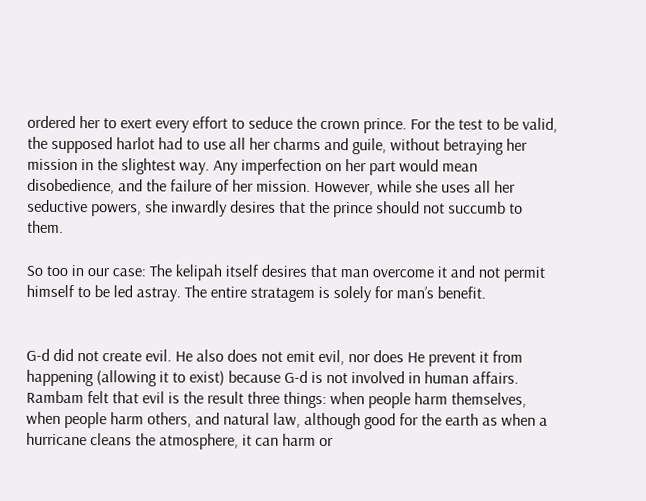ordered her to exert every effort to seduce the crown prince. For the test to be valid, the supposed harlot had to use all her charms and guile, without betraying her mission in the slightest way. Any imperfection on her part would mean disobedience, and the failure of her mission. However, while she uses all her seductive powers, she inwardly desires that the prince should not succumb to them.

So too in our case: The kelipah itself desires that man overcome it and not permit himself to be led astray. The entire stratagem is solely for man’s benefit.


G-d did not create evil. He also does not emit evil, nor does He prevent it from happening (allowing it to exist) because G-d is not involved in human affairs. Rambam felt that evil is the result three things: when people harm themselves, when people harm others, and natural law, although good for the earth as when a hurricane cleans the atmosphere, it can harm or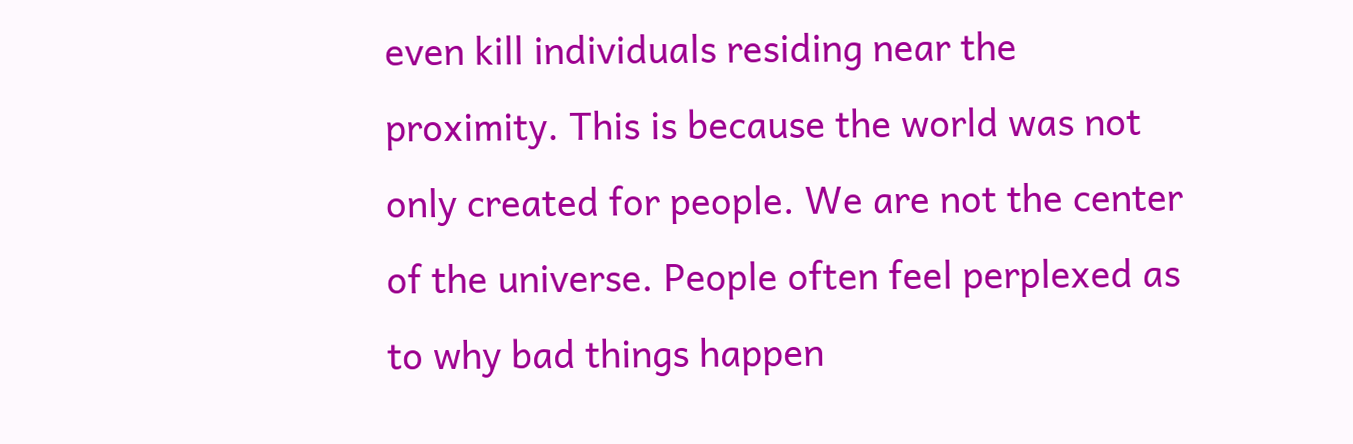even kill individuals residing near the proximity. This is because the world was not only created for people. We are not the center of the universe. People often feel perplexed as to why bad things happen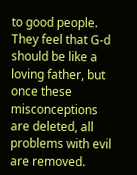to good people. They feel that G-d should be like a loving father, but once these misconceptions are deleted, all problems with evil are removed.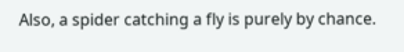Also, a spider catching a fly is purely by chance.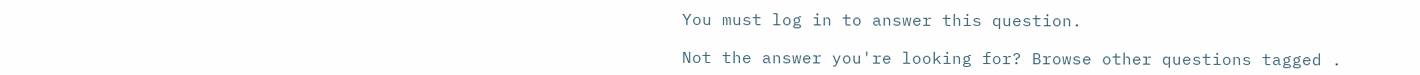You must log in to answer this question.

Not the answer you're looking for? Browse other questions tagged .